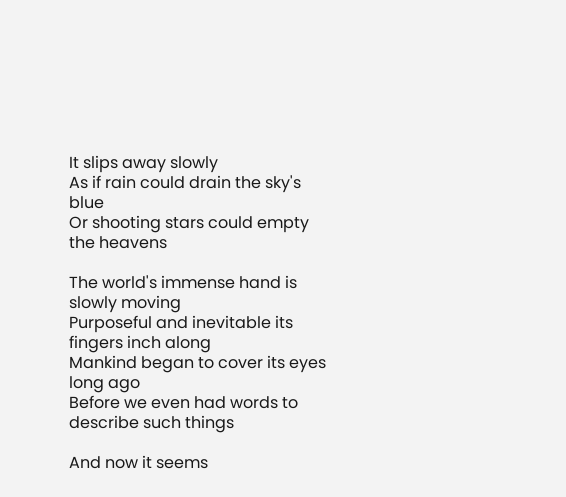It slips away slowly
As if rain could drain the sky's blue
Or shooting stars could empty the heavens

The world's immense hand is slowly moving
Purposeful and inevitable its fingers inch along
Mankind began to cover its eyes long ago
Before we even had words to describe such things

And now it seems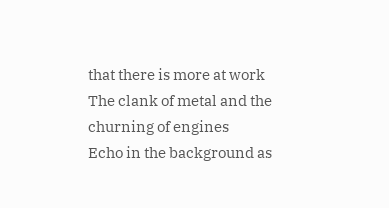that there is more at work
The clank of metal and the churning of engines
Echo in the background as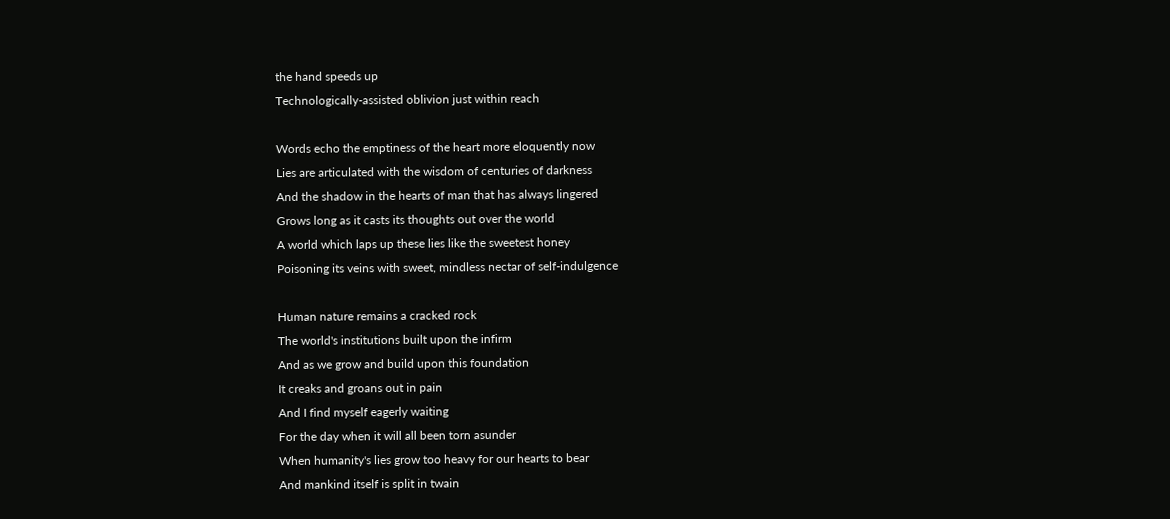the hand speeds up
Technologically-assisted oblivion just within reach

Words echo the emptiness of the heart more eloquently now
Lies are articulated with the wisdom of centuries of darkness
And the shadow in the hearts of man that has always lingered
Grows long as it casts its thoughts out over the world
A world which laps up these lies like the sweetest honey
Poisoning its veins with sweet, mindless nectar of self-indulgence

Human nature remains a cracked rock
The world's institutions built upon the infirm
And as we grow and build upon this foundation
It creaks and groans out in pain
And I find myself eagerly waiting
For the day when it will all been torn asunder
When humanity's lies grow too heavy for our hearts to bear
And mankind itself is split in twain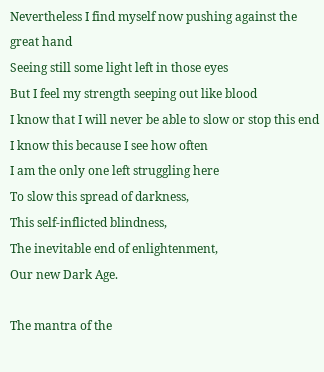Nevertheless I find myself now pushing against the great hand
Seeing still some light left in those eyes
But I feel my strength seeping out like blood
I know that I will never be able to slow or stop this end
I know this because I see how often
I am the only one left struggling here
To slow this spread of darkness,
This self-inflicted blindness,
The inevitable end of enlightenment,
Our new Dark Age.

The mantra of the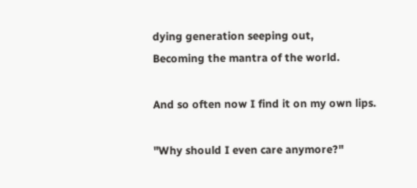dying generation seeping out,
Becoming the mantra of the world.

And so often now I find it on my own lips.

"Why should I even care anymore?"